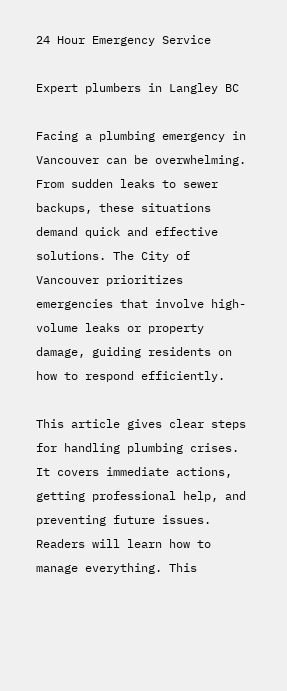24 Hour Emergency Service

Expert plumbers in Langley BC

Facing a plumbing emergency in Vancouver can be overwhelming. From sudden leaks to sewer backups, these situations demand quick and effective solutions. The City of Vancouver prioritizes emergencies that involve high-volume leaks or property damage, guiding residents on how to respond efficiently.

This article gives clear steps for handling plumbing crises. It covers immediate actions, getting professional help, and preventing future issues. Readers will learn how to manage everything. This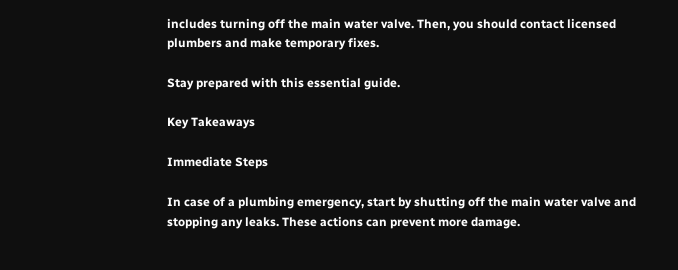includes turning off the main water valve. Then, you should contact licensed plumbers and make temporary fixes.

Stay prepared with this essential guide.

Key Takeaways

Immediate Steps

In case of a plumbing emergency, start by shutting off the main water valve and stopping any leaks. These actions can prevent more damage.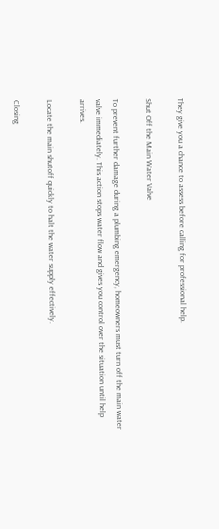They give you a chance to assess before calling for professional help.

Shut Off the Main Water Valve

To prevent further damage during a plumbing emergency, homeowners must turn off the main water valve immediately. This action stops water flow and gives you control over the situation until help arrives.

Locate the main shutoff quickly to halt the water supply effectively.

Closing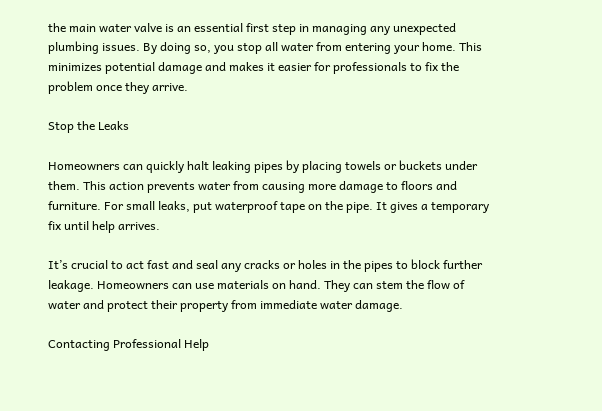the main water valve is an essential first step in managing any unexpected plumbing issues. By doing so, you stop all water from entering your home. This minimizes potential damage and makes it easier for professionals to fix the problem once they arrive.

Stop the Leaks

Homeowners can quickly halt leaking pipes by placing towels or buckets under them. This action prevents water from causing more damage to floors and furniture. For small leaks, put waterproof tape on the pipe. It gives a temporary fix until help arrives.

It’s crucial to act fast and seal any cracks or holes in the pipes to block further leakage. Homeowners can use materials on hand. They can stem the flow of water and protect their property from immediate water damage.

Contacting Professional Help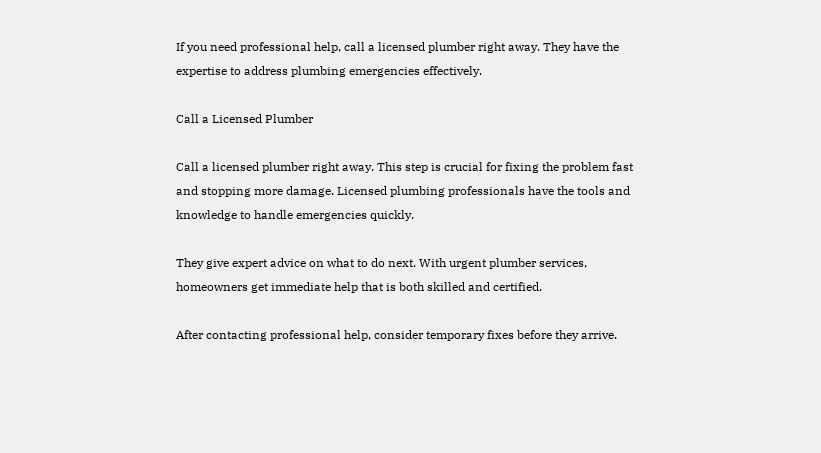If you need professional help, call a licensed plumber right away. They have the expertise to address plumbing emergencies effectively.

Call a Licensed Plumber

Call a licensed plumber right away. This step is crucial for fixing the problem fast and stopping more damage. Licensed plumbing professionals have the tools and knowledge to handle emergencies quickly.

They give expert advice on what to do next. With urgent plumber services, homeowners get immediate help that is both skilled and certified.

After contacting professional help, consider temporary fixes before they arrive.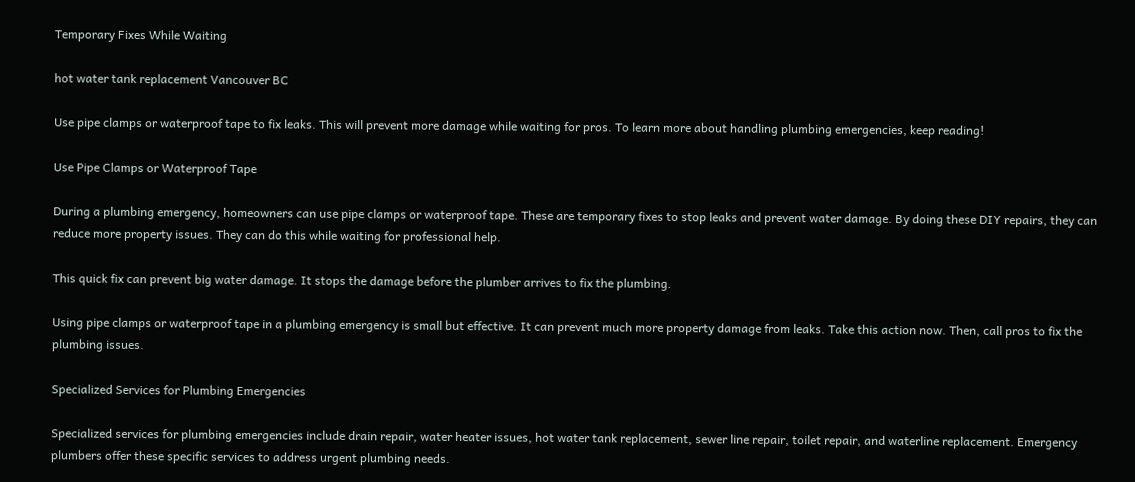Temporary Fixes While Waiting

hot water tank replacement Vancouver BC

Use pipe clamps or waterproof tape to fix leaks. This will prevent more damage while waiting for pros. To learn more about handling plumbing emergencies, keep reading!

Use Pipe Clamps or Waterproof Tape

During a plumbing emergency, homeowners can use pipe clamps or waterproof tape. These are temporary fixes to stop leaks and prevent water damage. By doing these DIY repairs, they can reduce more property issues. They can do this while waiting for professional help.

This quick fix can prevent big water damage. It stops the damage before the plumber arrives to fix the plumbing.

Using pipe clamps or waterproof tape in a plumbing emergency is small but effective. It can prevent much more property damage from leaks. Take this action now. Then, call pros to fix the plumbing issues.

Specialized Services for Plumbing Emergencies

Specialized services for plumbing emergencies include drain repair, water heater issues, hot water tank replacement, sewer line repair, toilet repair, and waterline replacement. Emergency plumbers offer these specific services to address urgent plumbing needs.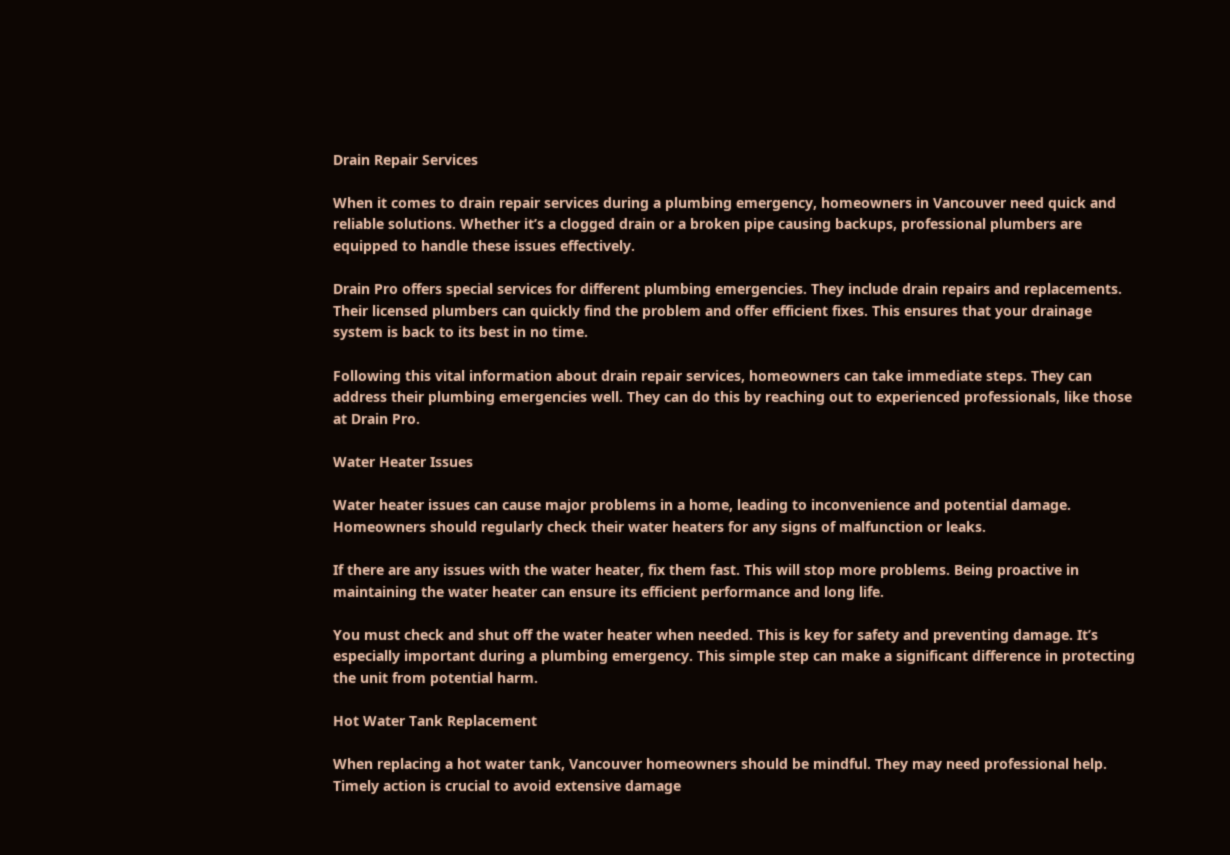Drain Repair Services

When it comes to drain repair services during a plumbing emergency, homeowners in Vancouver need quick and reliable solutions. Whether it’s a clogged drain or a broken pipe causing backups, professional plumbers are equipped to handle these issues effectively.

Drain Pro offers special services for different plumbing emergencies. They include drain repairs and replacements. Their licensed plumbers can quickly find the problem and offer efficient fixes. This ensures that your drainage system is back to its best in no time.

Following this vital information about drain repair services, homeowners can take immediate steps. They can address their plumbing emergencies well. They can do this by reaching out to experienced professionals, like those at Drain Pro.

Water Heater Issues

Water heater issues can cause major problems in a home, leading to inconvenience and potential damage. Homeowners should regularly check their water heaters for any signs of malfunction or leaks.

If there are any issues with the water heater, fix them fast. This will stop more problems. Being proactive in maintaining the water heater can ensure its efficient performance and long life.

You must check and shut off the water heater when needed. This is key for safety and preventing damage. It’s especially important during a plumbing emergency. This simple step can make a significant difference in protecting the unit from potential harm.

Hot Water Tank Replacement

When replacing a hot water tank, Vancouver homeowners should be mindful. They may need professional help. Timely action is crucial to avoid extensive damage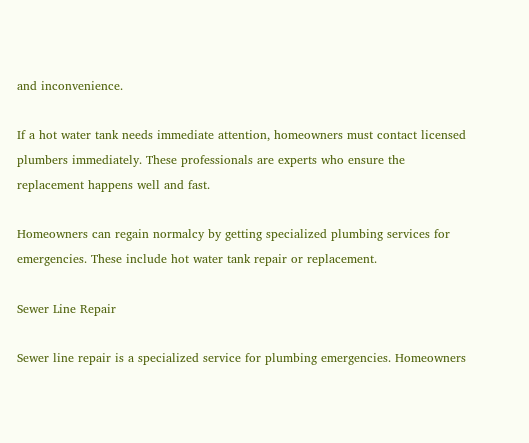and inconvenience.

If a hot water tank needs immediate attention, homeowners must contact licensed plumbers immediately. These professionals are experts who ensure the replacement happens well and fast.

Homeowners can regain normalcy by getting specialized plumbing services for emergencies. These include hot water tank repair or replacement.

Sewer Line Repair

Sewer line repair is a specialized service for plumbing emergencies. Homeowners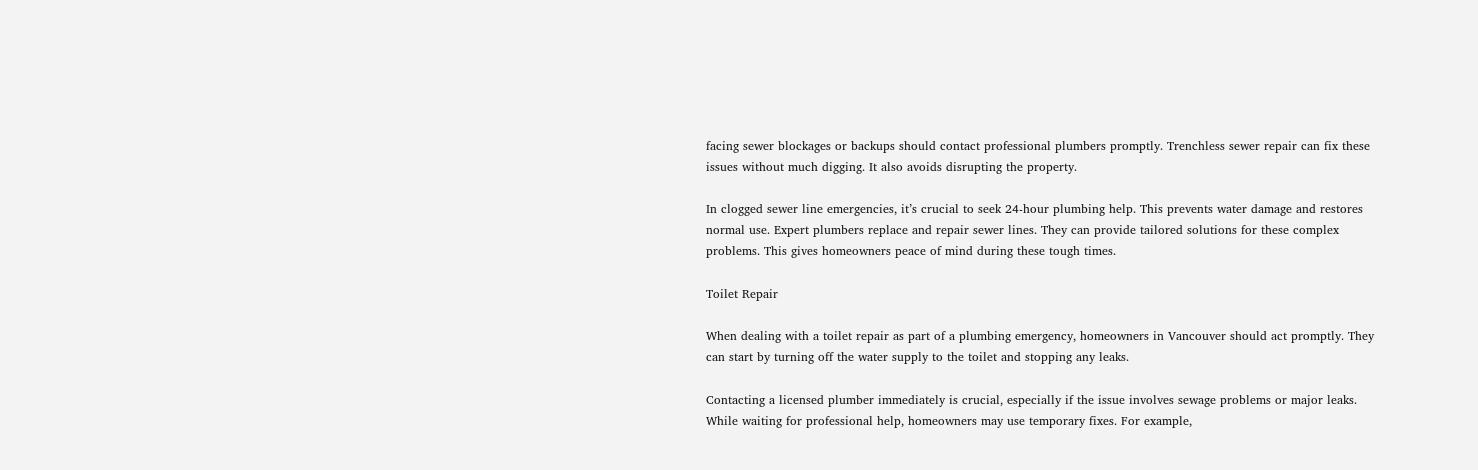facing sewer blockages or backups should contact professional plumbers promptly. Trenchless sewer repair can fix these issues without much digging. It also avoids disrupting the property.

In clogged sewer line emergencies, it’s crucial to seek 24-hour plumbing help. This prevents water damage and restores normal use. Expert plumbers replace and repair sewer lines. They can provide tailored solutions for these complex problems. This gives homeowners peace of mind during these tough times.

Toilet Repair

When dealing with a toilet repair as part of a plumbing emergency, homeowners in Vancouver should act promptly. They can start by turning off the water supply to the toilet and stopping any leaks.

Contacting a licensed plumber immediately is crucial, especially if the issue involves sewage problems or major leaks. While waiting for professional help, homeowners may use temporary fixes. For example,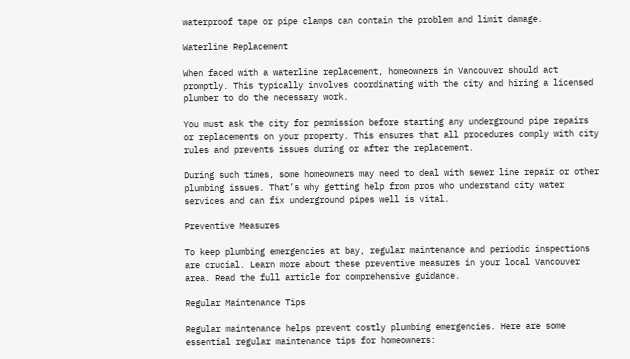waterproof tape or pipe clamps can contain the problem and limit damage.

Waterline Replacement

When faced with a waterline replacement, homeowners in Vancouver should act promptly. This typically involves coordinating with the city and hiring a licensed plumber to do the necessary work.

You must ask the city for permission before starting any underground pipe repairs or replacements on your property. This ensures that all procedures comply with city rules and prevents issues during or after the replacement.

During such times, some homeowners may need to deal with sewer line repair or other plumbing issues. That’s why getting help from pros who understand city water services and can fix underground pipes well is vital.

Preventive Measures

To keep plumbing emergencies at bay, regular maintenance and periodic inspections are crucial. Learn more about these preventive measures in your local Vancouver area. Read the full article for comprehensive guidance.

Regular Maintenance Tips

Regular maintenance helps prevent costly plumbing emergencies. Here are some essential regular maintenance tips for homeowners: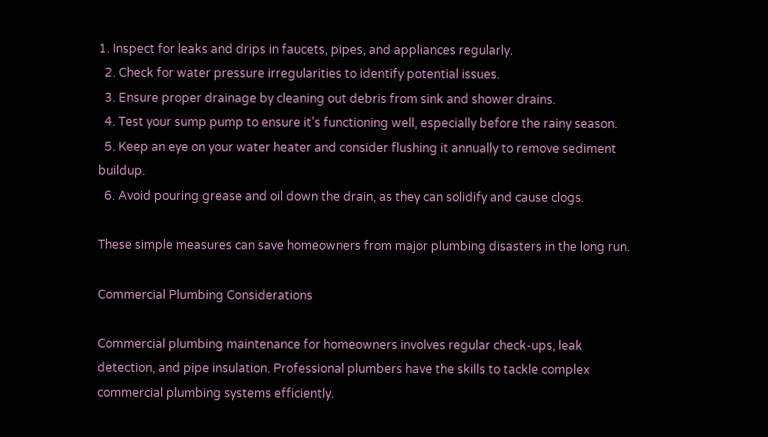1. Inspect for leaks and drips in faucets, pipes, and appliances regularly.
  2. Check for water pressure irregularities to identify potential issues.
  3. Ensure proper drainage by cleaning out debris from sink and shower drains.
  4. Test your sump pump to ensure it’s functioning well, especially before the rainy season.
  5. Keep an eye on your water heater and consider flushing it annually to remove sediment buildup.
  6. Avoid pouring grease and oil down the drain, as they can solidify and cause clogs.

These simple measures can save homeowners from major plumbing disasters in the long run.

Commercial Plumbing Considerations

Commercial plumbing maintenance for homeowners involves regular check-ups, leak detection, and pipe insulation. Professional plumbers have the skills to tackle complex commercial plumbing systems efficiently.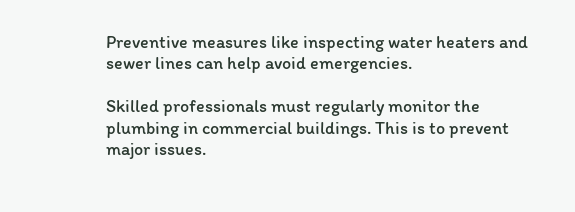Preventive measures like inspecting water heaters and sewer lines can help avoid emergencies.

Skilled professionals must regularly monitor the plumbing in commercial buildings. This is to prevent major issues.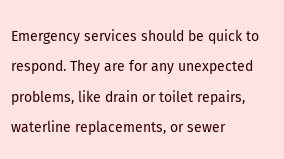Emergency services should be quick to respond. They are for any unexpected problems, like drain or toilet repairs, waterline replacements, or sewer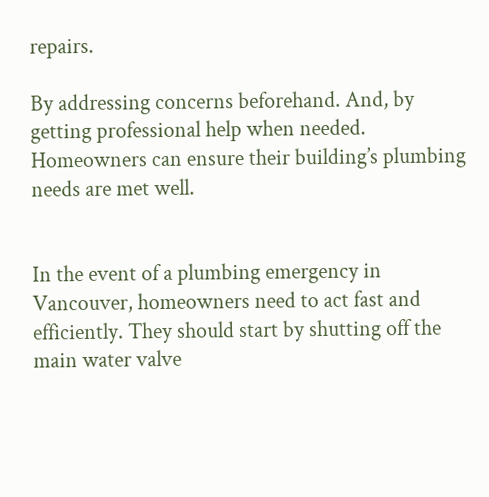repairs.

By addressing concerns beforehand. And, by getting professional help when needed. Homeowners can ensure their building’s plumbing needs are met well.


In the event of a plumbing emergency in Vancouver, homeowners need to act fast and efficiently. They should start by shutting off the main water valve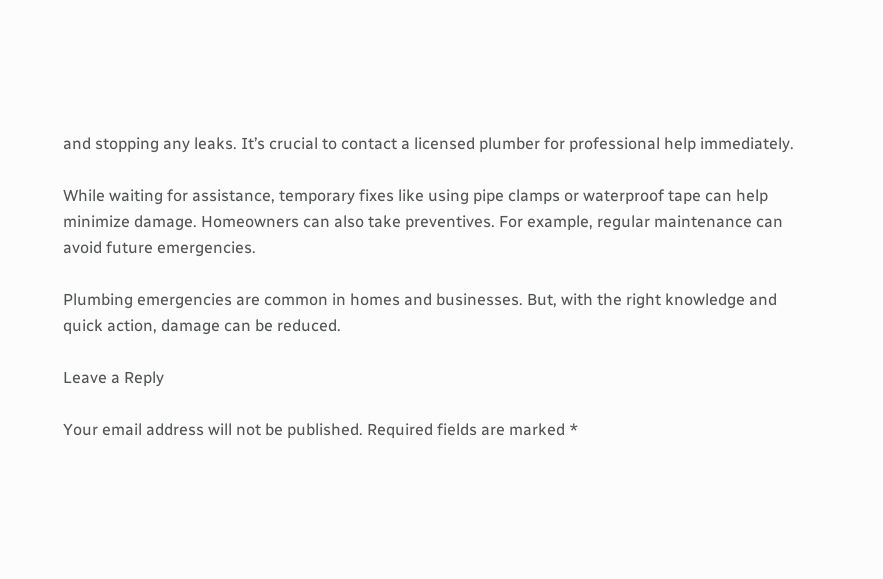and stopping any leaks. It’s crucial to contact a licensed plumber for professional help immediately.

While waiting for assistance, temporary fixes like using pipe clamps or waterproof tape can help minimize damage. Homeowners can also take preventives. For example, regular maintenance can avoid future emergencies.

Plumbing emergencies are common in homes and businesses. But, with the right knowledge and quick action, damage can be reduced.

Leave a Reply

Your email address will not be published. Required fields are marked *